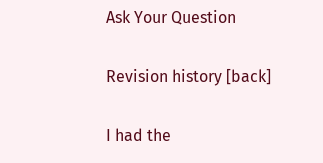Ask Your Question

Revision history [back]

I had the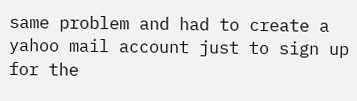same problem and had to create a yahoo mail account just to sign up for the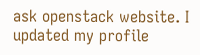ask openstack website. I updated my profile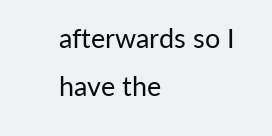afterwards so I have the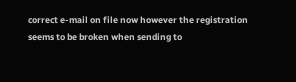correct e-mail on file now however the registration seems to be broken when sending to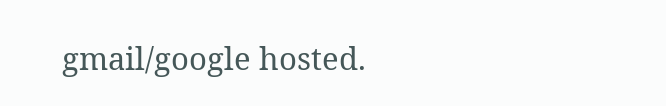gmail/google hosted.